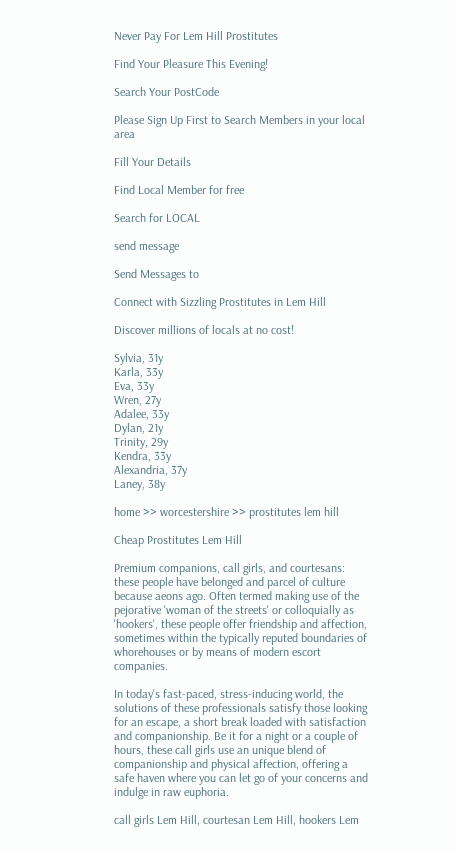Never Pay For Lem Hill Prostitutes

Find Your Pleasure This Evening!

Search Your PostCode

Please Sign Up First to Search Members in your local area

Fill Your Details

Find Local Member for free

Search for LOCAL

send message

Send Messages to

Connect with Sizzling Prostitutes in Lem Hill

Discover millions of locals at no cost!

Sylvia, 31y
Karla, 33y
Eva, 33y
Wren, 27y
Adalee, 33y
Dylan, 21y
Trinity, 29y
Kendra, 33y
Alexandria, 37y
Laney, 38y

home >> worcestershire >> prostitutes lem hill

Cheap Prostitutes Lem Hill

Premium companions, call girls, and courtesans: these people have belonged and parcel of culture because aeons ago. Often termed making use of the pejorative 'woman of the streets' or colloquially as 'hookers', these people offer friendship and affection, sometimes within the typically reputed boundaries of whorehouses or by means of modern escort companies.

In today's fast-paced, stress-inducing world, the solutions of these professionals satisfy those looking for an escape, a short break loaded with satisfaction and companionship. Be it for a night or a couple of hours, these call girls use an unique blend of companionship and physical affection, offering a safe haven where you can let go of your concerns and indulge in raw euphoria.

call girls Lem Hill, courtesan Lem Hill, hookers Lem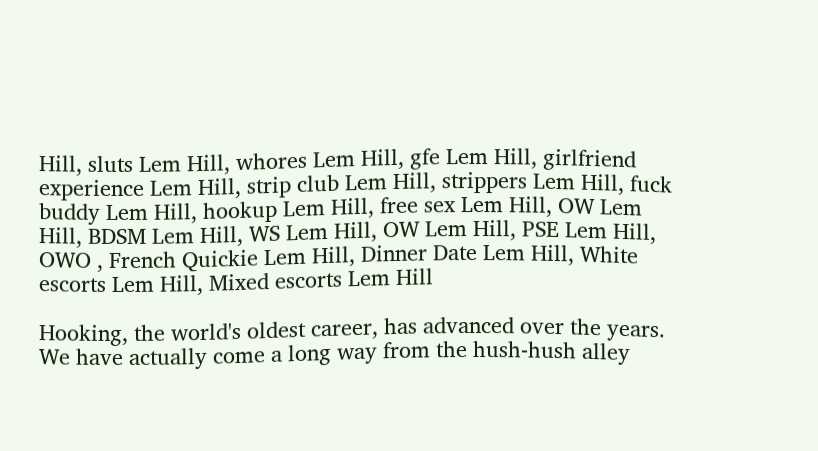Hill, sluts Lem Hill, whores Lem Hill, gfe Lem Hill, girlfriend experience Lem Hill, strip club Lem Hill, strippers Lem Hill, fuck buddy Lem Hill, hookup Lem Hill, free sex Lem Hill, OW Lem Hill, BDSM Lem Hill, WS Lem Hill, OW Lem Hill, PSE Lem Hill, OWO , French Quickie Lem Hill, Dinner Date Lem Hill, White escorts Lem Hill, Mixed escorts Lem Hill

Hooking, the world's oldest career, has advanced over the years. We have actually come a long way from the hush-hush alley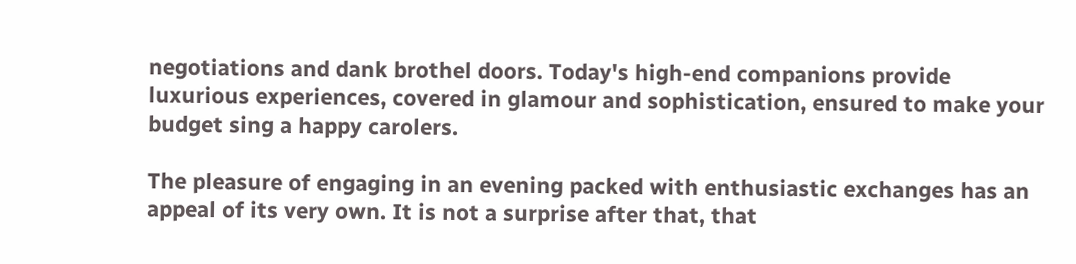negotiations and dank brothel doors. Today's high-end companions provide luxurious experiences, covered in glamour and sophistication, ensured to make your budget sing a happy carolers.

The pleasure of engaging in an evening packed with enthusiastic exchanges has an appeal of its very own. It is not a surprise after that, that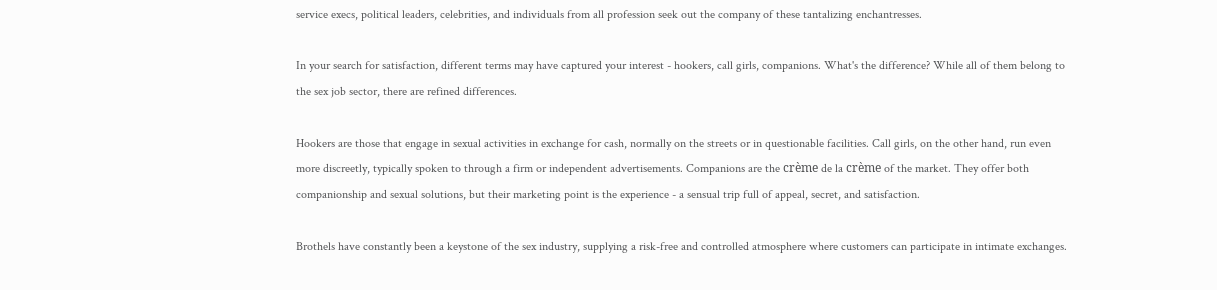service execs, political leaders, celebrities, and individuals from all profession seek out the company of these tantalizing enchantresses.

In your search for satisfaction, different terms may have captured your interest - hookers, call girls, companions. What's the difference? While all of them belong to the sex job sector, there are refined differences.

Hookers are those that engage in sexual activities in exchange for cash, normally on the streets or in questionable facilities. Call girls, on the other hand, run even more discreetly, typically spoken to through a firm or independent advertisements. Companions are the crème de la crème of the market. They offer both companionship and sexual solutions, but their marketing point is the experience - a sensual trip full of appeal, secret, and satisfaction.

Brothels have constantly been a keystone of the sex industry, supplying a risk-free and controlled atmosphere where customers can participate in intimate exchanges.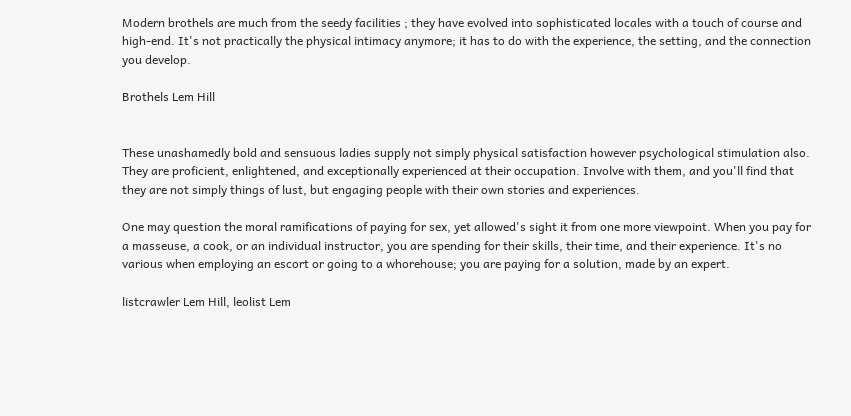Modern brothels are much from the seedy facilities ; they have evolved into sophisticated locales with a touch of course and high-end. It's not practically the physical intimacy anymore; it has to do with the experience, the setting, and the connection you develop.

Brothels Lem Hill


These unashamedly bold and sensuous ladies supply not simply physical satisfaction however psychological stimulation also. They are proficient, enlightened, and exceptionally experienced at their occupation. Involve with them, and you'll find that they are not simply things of lust, but engaging people with their own stories and experiences.

One may question the moral ramifications of paying for sex, yet allowed's sight it from one more viewpoint. When you pay for a masseuse, a cook, or an individual instructor, you are spending for their skills, their time, and their experience. It's no various when employing an escort or going to a whorehouse; you are paying for a solution, made by an expert.

listcrawler Lem Hill, leolist Lem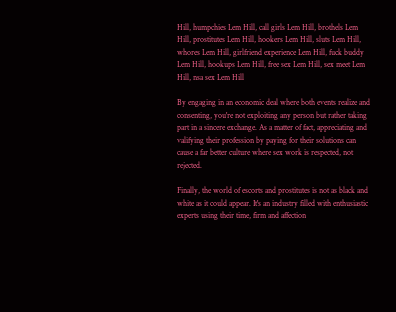Hill, humpchies Lem Hill, call girls Lem Hill, brothels Lem Hill, prostitutes Lem Hill, hookers Lem Hill, sluts Lem Hill, whores Lem Hill, girlfriend experience Lem Hill, fuck buddy Lem Hill, hookups Lem Hill, free sex Lem Hill, sex meet Lem Hill, nsa sex Lem Hill

By engaging in an economic deal where both events realize and consenting, you're not exploiting any person but rather taking part in a sincere exchange. As a matter of fact, appreciating and valifying their profession by paying for their solutions can cause a far better culture where sex work is respected, not rejected.

Finally, the world of escorts and prostitutes is not as black and white as it could appear. It's an industry filled with enthusiastic experts using their time, firm and affection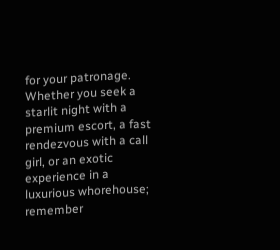for your patronage. Whether you seek a starlit night with a premium escort, a fast rendezvous with a call girl, or an exotic experience in a luxurious whorehouse; remember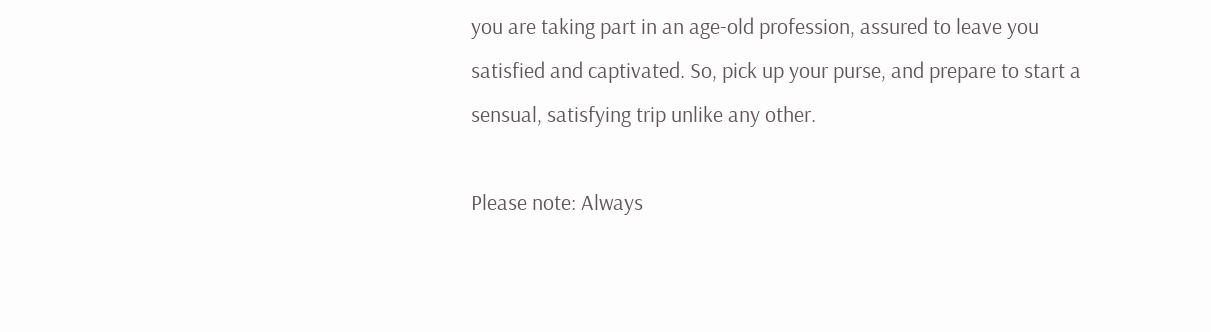you are taking part in an age-old profession, assured to leave you satisfied and captivated. So, pick up your purse, and prepare to start a sensual, satisfying trip unlike any other.

Please note: Always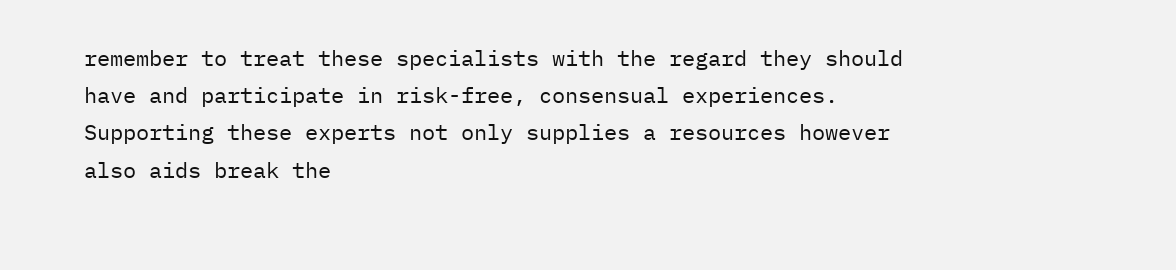remember to treat these specialists with the regard they should have and participate in risk-free, consensual experiences. Supporting these experts not only supplies a resources however also aids break the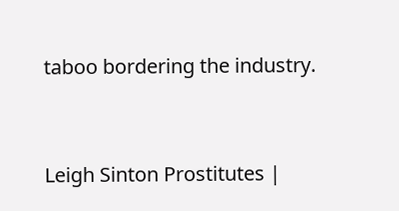taboo bordering the industry.


Leigh Sinton Prostitutes |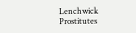Lenchwick Prostitutes